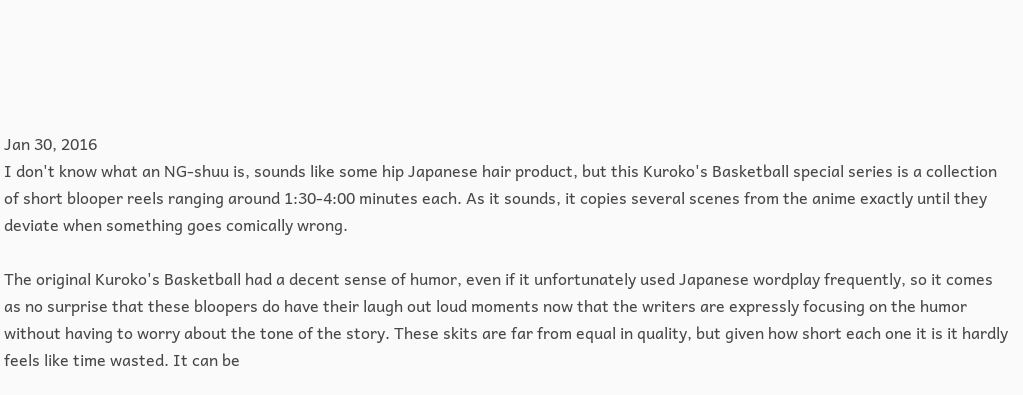Jan 30, 2016
I don't know what an NG-shuu is, sounds like some hip Japanese hair product, but this Kuroko's Basketball special series is a collection of short blooper reels ranging around 1:30-4:00 minutes each. As it sounds, it copies several scenes from the anime exactly until they deviate when something goes comically wrong.

The original Kuroko's Basketball had a decent sense of humor, even if it unfortunately used Japanese wordplay frequently, so it comes as no surprise that these bloopers do have their laugh out loud moments now that the writers are expressly focusing on the humor without having to worry about the tone of the story. These skits are far from equal in quality, but given how short each one it is it hardly feels like time wasted. It can be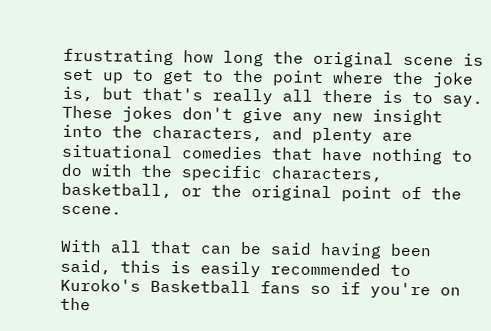frustrating how long the original scene is set up to get to the point where the joke is, but that's really all there is to say. These jokes don't give any new insight into the characters, and plenty are situational comedies that have nothing to do with the specific characters, basketball, or the original point of the scene.

With all that can be said having been said, this is easily recommended to Kuroko's Basketball fans so if you're on the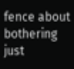fence about bothering just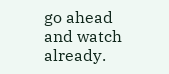go ahead and watch already.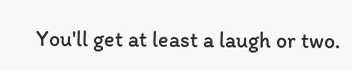You'll get at least a laugh or two.